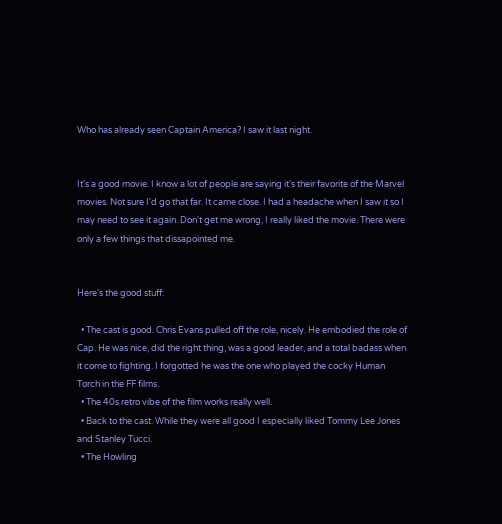Who has already seen Captain America? I saw it last night.


It's a good movie. I know a lot of people are saying it's their favorite of the Marvel movies. Not sure I'd go that far. It came close. I had a headache when I saw it so I may need to see it again. Don't get me wrong, I really liked the movie. There were only a few things that dissapointed me.


Here's the good stuff:

  • The cast is good. Chris Evans pulled off the role, nicely. He embodied the role of Cap. He was nice, did the right thing, was a good leader, and a total badass when it come to fighting. I forgotted he was the one who played the cocky Human Torch in the FF films.
  • The 40s retro vibe of the film works really well.
  • Back to the cast. While they were all good I especially liked Tommy Lee Jones and Stanley Tucci.
  • The Howling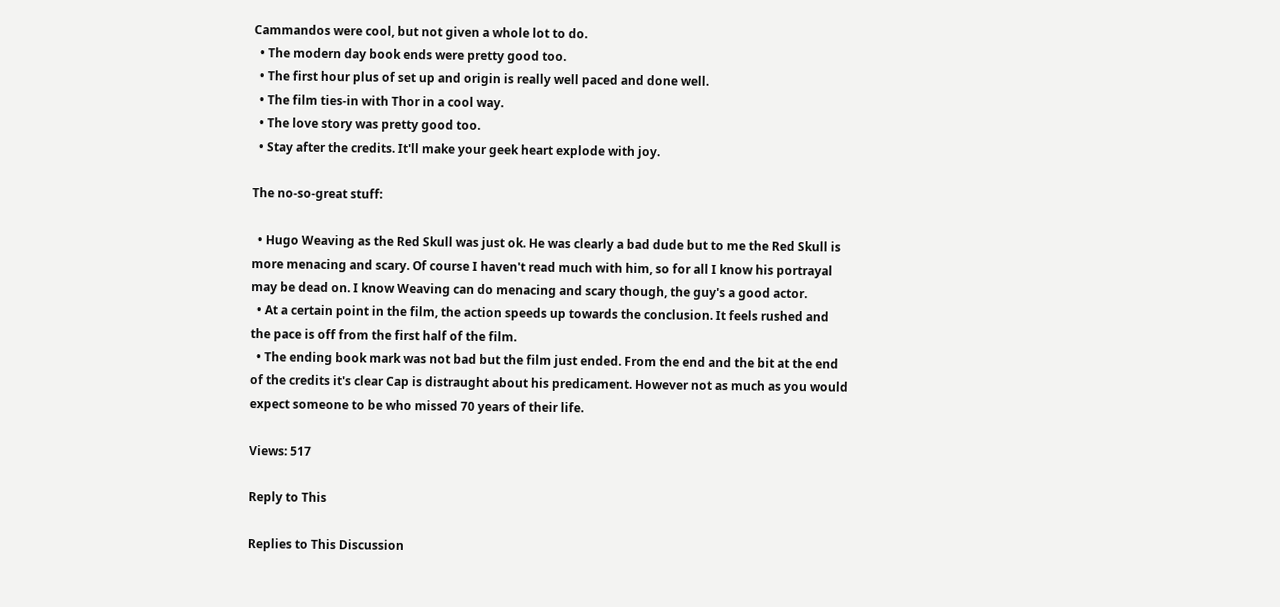Cammandos were cool, but not given a whole lot to do.
  • The modern day book ends were pretty good too.
  • The first hour plus of set up and origin is really well paced and done well.
  • The film ties-in with Thor in a cool way.
  • The love story was pretty good too.
  • Stay after the credits. It'll make your geek heart explode with joy.

The no-so-great stuff:

  • Hugo Weaving as the Red Skull was just ok. He was clearly a bad dude but to me the Red Skull is more menacing and scary. Of course I haven't read much with him, so for all I know his portrayal may be dead on. I know Weaving can do menacing and scary though, the guy's a good actor.
  • At a certain point in the film, the action speeds up towards the conclusion. It feels rushed and the pace is off from the first half of the film.
  • The ending book mark was not bad but the film just ended. From the end and the bit at the end of the credits it's clear Cap is distraught about his predicament. However not as much as you would expect someone to be who missed 70 years of their life.

Views: 517

Reply to This

Replies to This Discussion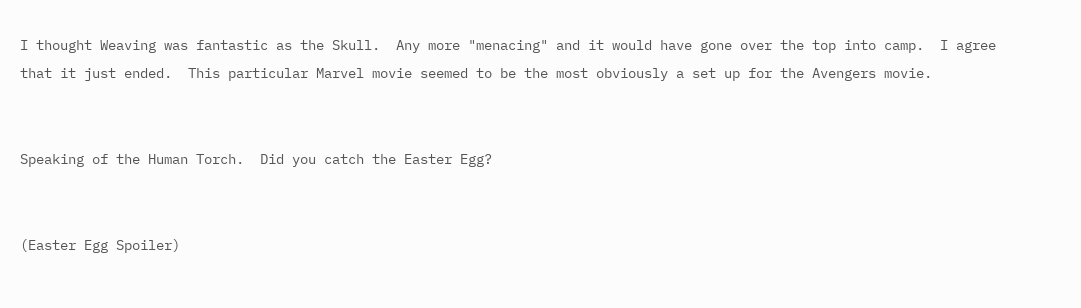I thought Weaving was fantastic as the Skull.  Any more "menacing" and it would have gone over the top into camp.  I agree that it just ended.  This particular Marvel movie seemed to be the most obviously a set up for the Avengers movie.


Speaking of the Human Torch.  Did you catch the Easter Egg?


(Easter Egg Spoiler)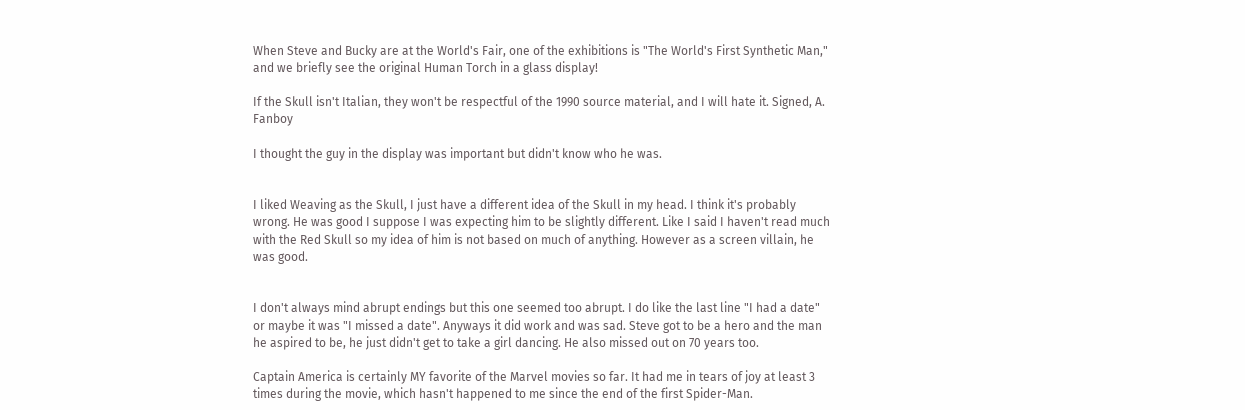When Steve and Bucky are at the World's Fair, one of the exhibitions is "The World's First Synthetic Man," and we briefly see the original Human Torch in a glass display!

If the Skull isn't Italian, they won't be respectful of the 1990 source material, and I will hate it. Signed, A. Fanboy

I thought the guy in the display was important but didn't know who he was.


I liked Weaving as the Skull, I just have a different idea of the Skull in my head. I think it's probably wrong. He was good I suppose I was expecting him to be slightly different. Like I said I haven't read much with the Red Skull so my idea of him is not based on much of anything. However as a screen villain, he was good.


I don't always mind abrupt endings but this one seemed too abrupt. I do like the last line "I had a date" or maybe it was "I missed a date". Anyways it did work and was sad. Steve got to be a hero and the man he aspired to be, he just didn't get to take a girl dancing. He also missed out on 70 years too.

Captain America is certainly MY favorite of the Marvel movies so far. It had me in tears of joy at least 3 times during the movie, which hasn't happened to me since the end of the first Spider-Man.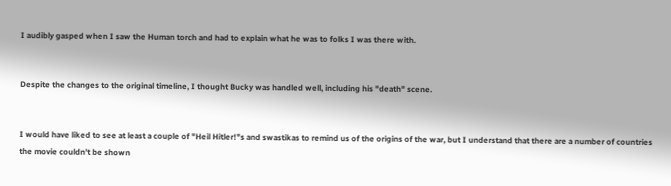I audibly gasped when I saw the Human torch and had to explain what he was to folks I was there with.


Despite the changes to the original timeline, I thought Bucky was handled well, including his "death" scene.


I would have liked to see at least a couple of "Heil Hitler!"s and swastikas to remind us of the origins of the war, but I understand that there are a number of countries the movie couldn't be shown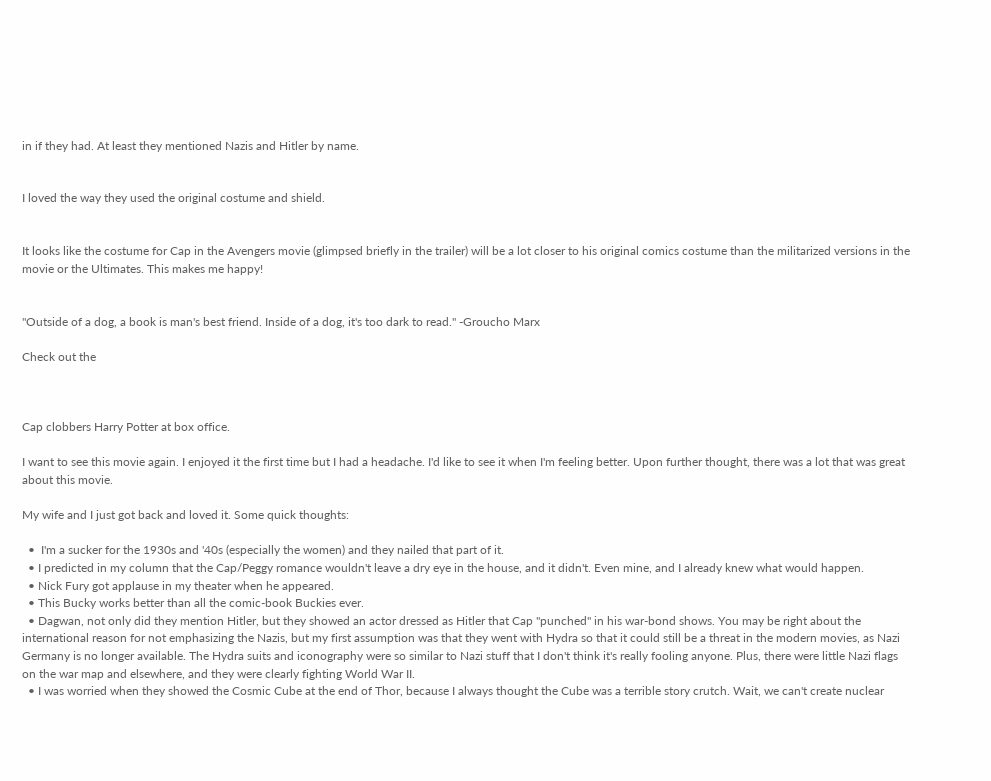in if they had. At least they mentioned Nazis and Hitler by name.


I loved the way they used the original costume and shield.


It looks like the costume for Cap in the Avengers movie (glimpsed briefly in the trailer) will be a lot closer to his original comics costume than the militarized versions in the movie or the Ultimates. This makes me happy!


"Outside of a dog, a book is man's best friend. Inside of a dog, it's too dark to read." -Groucho Marx

Check out the



Cap clobbers Harry Potter at box office.

I want to see this movie again. I enjoyed it the first time but I had a headache. I'd like to see it when I'm feeling better. Upon further thought, there was a lot that was great about this movie.

My wife and I just got back and loved it. Some quick thoughts:

  •  I'm a sucker for the 1930s and '40s (especially the women) and they nailed that part of it.
  • I predicted in my column that the Cap/Peggy romance wouldn't leave a dry eye in the house, and it didn't. Even mine, and I already knew what would happen.
  • Nick Fury got applause in my theater when he appeared.
  • This Bucky works better than all the comic-book Buckies ever.
  • Dagwan, not only did they mention Hitler, but they showed an actor dressed as Hitler that Cap "punched" in his war-bond shows. You may be right about the international reason for not emphasizing the Nazis, but my first assumption was that they went with Hydra so that it could still be a threat in the modern movies, as Nazi Germany is no longer available. The Hydra suits and iconography were so similar to Nazi stuff that I don't think it's really fooling anyone. Plus, there were little Nazi flags on the war map and elsewhere, and they were clearly fighting World War II.
  • I was worried when they showed the Cosmic Cube at the end of Thor, because I always thought the Cube was a terrible story crutch. Wait, we can't create nuclear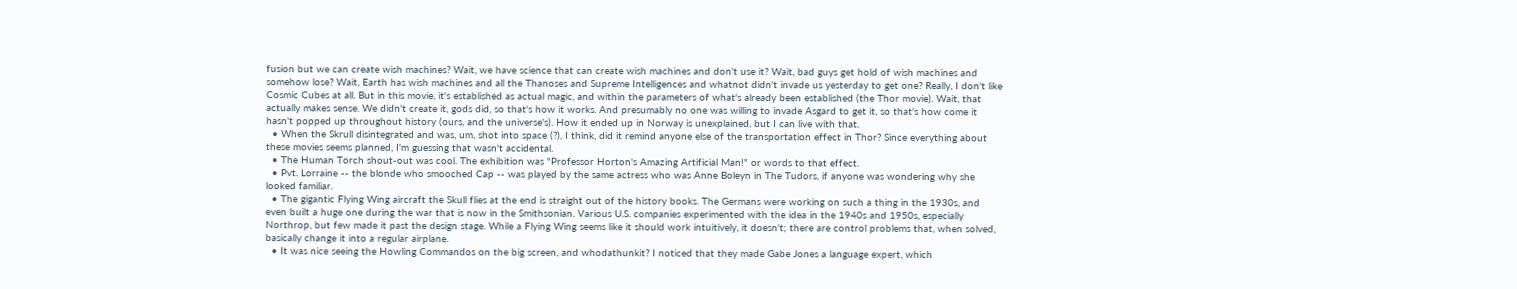fusion but we can create wish machines? Wait, we have science that can create wish machines and don't use it? Wait, bad guys get hold of wish machines and somehow lose? Wait, Earth has wish machines and all the Thanoses and Supreme Intelligences and whatnot didn't invade us yesterday to get one? Really, I don't like Cosmic Cubes at all. But in this movie, it's established as actual magic, and within the parameters of what's already been established (the Thor movie). Wait, that actually makes sense. We didn't create it, gods did, so that's how it works. And presumably no one was willing to invade Asgard to get it, so that's how come it hasn't popped up throughout history (ours, and the universe's). How it ended up in Norway is unexplained, but I can live with that.
  • When the Skrull disintegrated and was, um, shot into space (?), I think, did it remind anyone else of the transportation effect in Thor? Since everything about these movies seems planned, I'm guessing that wasn't accidental.
  • The Human Torch shout-out was cool. The exhibition was "Professor Horton's Amazing Artificial Man!" or words to that effect.
  • Pvt. Lorraine -- the blonde who smooched Cap -- was played by the same actress who was Anne Boleyn in The Tudors, if anyone was wondering why she looked familiar.
  • The gigantic Flying Wing aircraft the Skull flies at the end is straight out of the history books. The Germans were working on such a thing in the 1930s, and even built a huge one during the war that is now in the Smithsonian. Various U.S. companies experimented with the idea in the 1940s and 1950s, especially Northrop, but few made it past the design stage. While a Flying Wing seems like it should work intuitively, it doesn't; there are control problems that, when solved, basically change it into a regular airplane.
  • It was nice seeing the Howling Commandos on the big screen, and whodathunkit? I noticed that they made Gabe Jones a language expert, which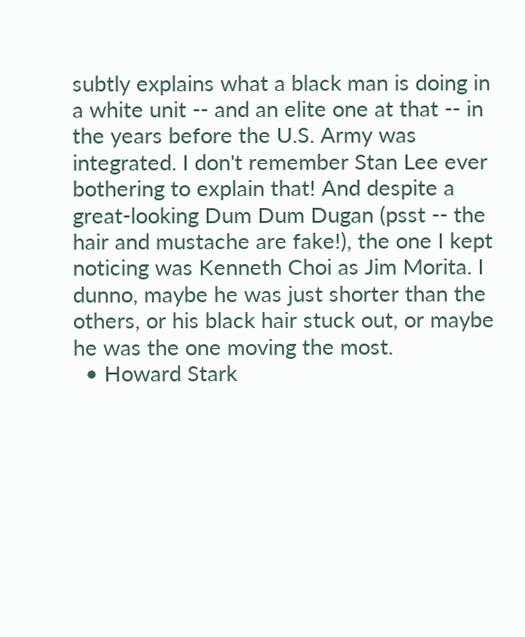subtly explains what a black man is doing in a white unit -- and an elite one at that -- in the years before the U.S. Army was integrated. I don't remember Stan Lee ever bothering to explain that! And despite a great-looking Dum Dum Dugan (psst -- the hair and mustache are fake!), the one I kept noticing was Kenneth Choi as Jim Morita. I dunno, maybe he was just shorter than the others, or his black hair stuck out, or maybe he was the one moving the most.
  • Howard Stark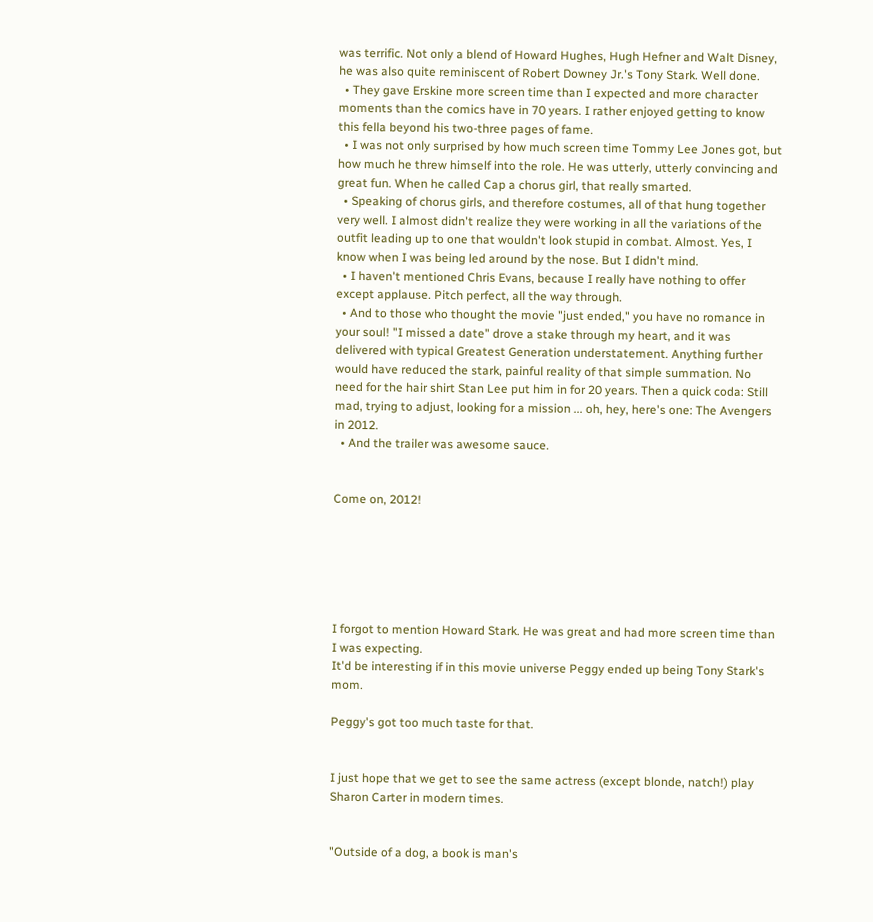was terrific. Not only a blend of Howard Hughes, Hugh Hefner and Walt Disney, he was also quite reminiscent of Robert Downey Jr.'s Tony Stark. Well done.
  • They gave Erskine more screen time than I expected and more character moments than the comics have in 70 years. I rather enjoyed getting to know this fella beyond his two-three pages of fame.
  • I was not only surprised by how much screen time Tommy Lee Jones got, but how much he threw himself into the role. He was utterly, utterly convincing and great fun. When he called Cap a chorus girl, that really smarted.
  • Speaking of chorus girls, and therefore costumes, all of that hung together very well. I almost didn't realize they were working in all the variations of the outfit leading up to one that wouldn't look stupid in combat. Almost. Yes, I know when I was being led around by the nose. But I didn't mind.
  • I haven't mentioned Chris Evans, because I really have nothing to offer except applause. Pitch perfect, all the way through.
  • And to those who thought the movie "just ended," you have no romance in your soul! "I missed a date" drove a stake through my heart, and it was delivered with typical Greatest Generation understatement. Anything further would have reduced the stark, painful reality of that simple summation. No need for the hair shirt Stan Lee put him in for 20 years. Then a quick coda: Still mad, trying to adjust, looking for a mission ... oh, hey, here's one: The Avengers in 2012.
  • And the trailer was awesome sauce.


Come on, 2012!






I forgot to mention Howard Stark. He was great and had more screen time than I was expecting.
It'd be interesting if in this movie universe Peggy ended up being Tony Stark's mom.

Peggy's got too much taste for that.


I just hope that we get to see the same actress (except blonde, natch!) play Sharon Carter in modern times.


"Outside of a dog, a book is man's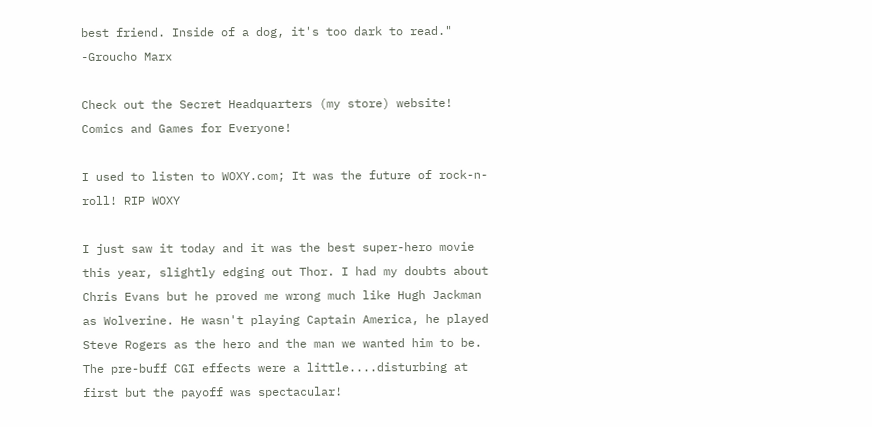best friend. Inside of a dog, it's too dark to read." -Groucho Marx

Check out the Secret Headquarters (my store) website! Comics and Games for Everyone!

I used to listen to WOXY.com; It was the future of rock-n-roll! RIP WOXY

I just saw it today and it was the best super-hero movie this year, slightly edging out Thor. I had my doubts about Chris Evans but he proved me wrong much like Hugh Jackman as Wolverine. He wasn't playing Captain America, he played Steve Rogers as the hero and the man we wanted him to be. The pre-buff CGI effects were a little....disturbing at first but the payoff was spectacular!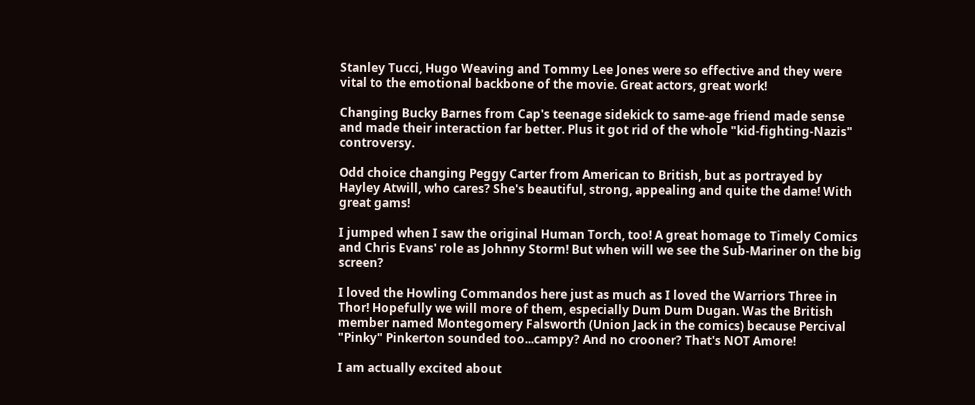Stanley Tucci, Hugo Weaving and Tommy Lee Jones were so effective and they were vital to the emotional backbone of the movie. Great actors, great work!

Changing Bucky Barnes from Cap's teenage sidekick to same-age friend made sense and made their interaction far better. Plus it got rid of the whole "kid-fighting-Nazis" controversy.

Odd choice changing Peggy Carter from American to British, but as portrayed by Hayley Atwill, who cares? She's beautiful, strong, appealing and quite the dame! With great gams!

I jumped when I saw the original Human Torch, too! A great homage to Timely Comics and Chris Evans' role as Johnny Storm! But when will we see the Sub-Mariner on the big screen?

I loved the Howling Commandos here just as much as I loved the Warriors Three in Thor! Hopefully we will more of them, especially Dum Dum Dugan. Was the British member named Montegomery Falsworth (Union Jack in the comics) because Percival "Pinky" Pinkerton sounded too...campy? And no crooner? That's NOT Amore!

I am actually excited about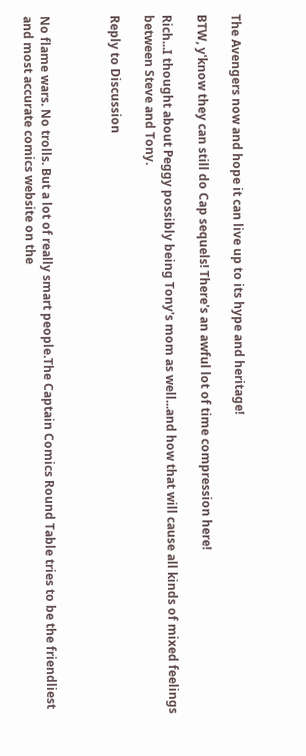The Avengers now and hope it can live up to its hype and heritage!

BTW, y'know they can still do Cap sequels! There's an awful lot of time compression here!

Rich...I thought about Peggy possibly being Tony's mom as well...and how that will cause all kinds of mixed feelings between Steve and Tony.

Reply to Discussion



No flame wars. No trolls. But a lot of really smart people.The Captain Comics Round Table tries to be the friendliest and most accurate comics website on the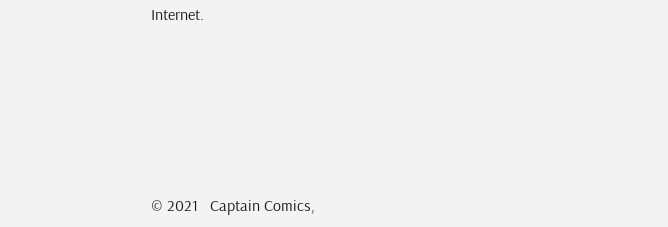Internet.









© 2021   Captain Comics,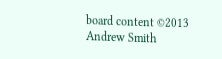board content ©2013 Andrew Smith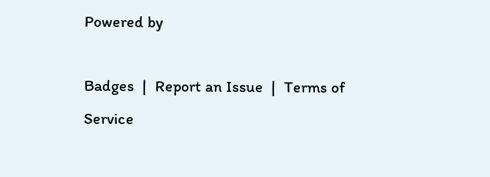Powered by

Badges  |  Report an Issue  |  Terms of Service